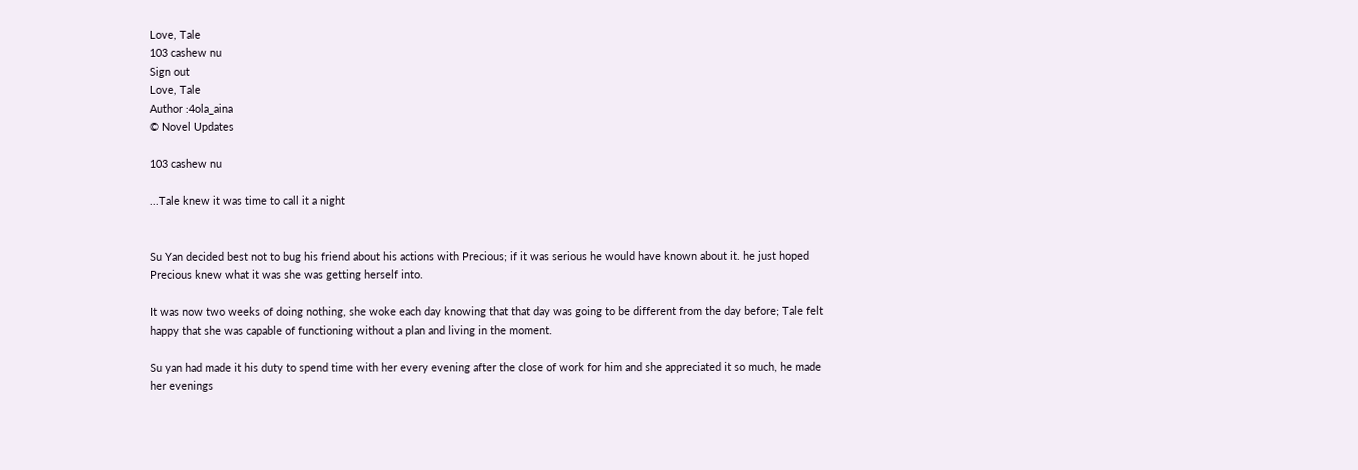Love, Tale
103 cashew nu
Sign out
Love, Tale
Author :4ola_aina
© Novel Updates

103 cashew nu

...Tale knew it was time to call it a night


Su Yan decided best not to bug his friend about his actions with Precious; if it was serious he would have known about it. he just hoped Precious knew what it was she was getting herself into.

It was now two weeks of doing nothing, she woke each day knowing that that day was going to be different from the day before; Tale felt happy that she was capable of functioning without a plan and living in the moment.

Su yan had made it his duty to spend time with her every evening after the close of work for him and she appreciated it so much, he made her evenings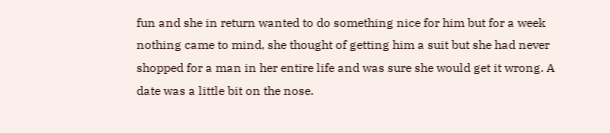fun and she in return wanted to do something nice for him but for a week nothing came to mind, she thought of getting him a suit but she had never shopped for a man in her entire life and was sure she would get it wrong. A date was a little bit on the nose.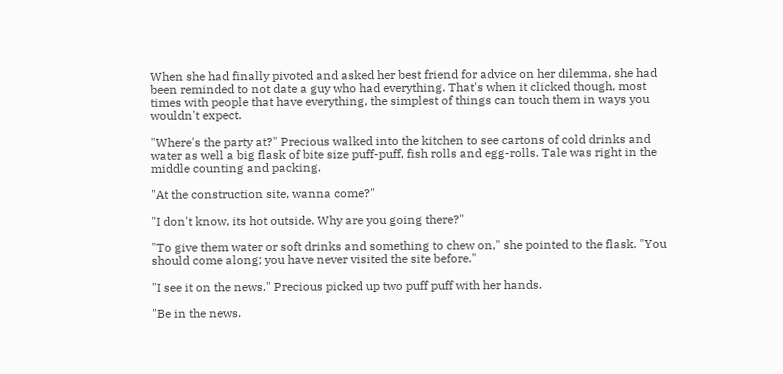When she had finally pivoted and asked her best friend for advice on her dilemma, she had been reminded to not date a guy who had everything. That's when it clicked though, most times with people that have everything, the simplest of things can touch them in ways you wouldn't expect.

"Where's the party at?" Precious walked into the kitchen to see cartons of cold drinks and water as well a big flask of bite size puff-puff, fish rolls and egg-rolls. Tale was right in the middle counting and packing.

"At the construction site, wanna come?"

"I don't know, its hot outside. Why are you going there?"

"To give them water or soft drinks and something to chew on," she pointed to the flask. "You should come along; you have never visited the site before."

"I see it on the news." Precious picked up two puff puff with her hands.

"Be in the news.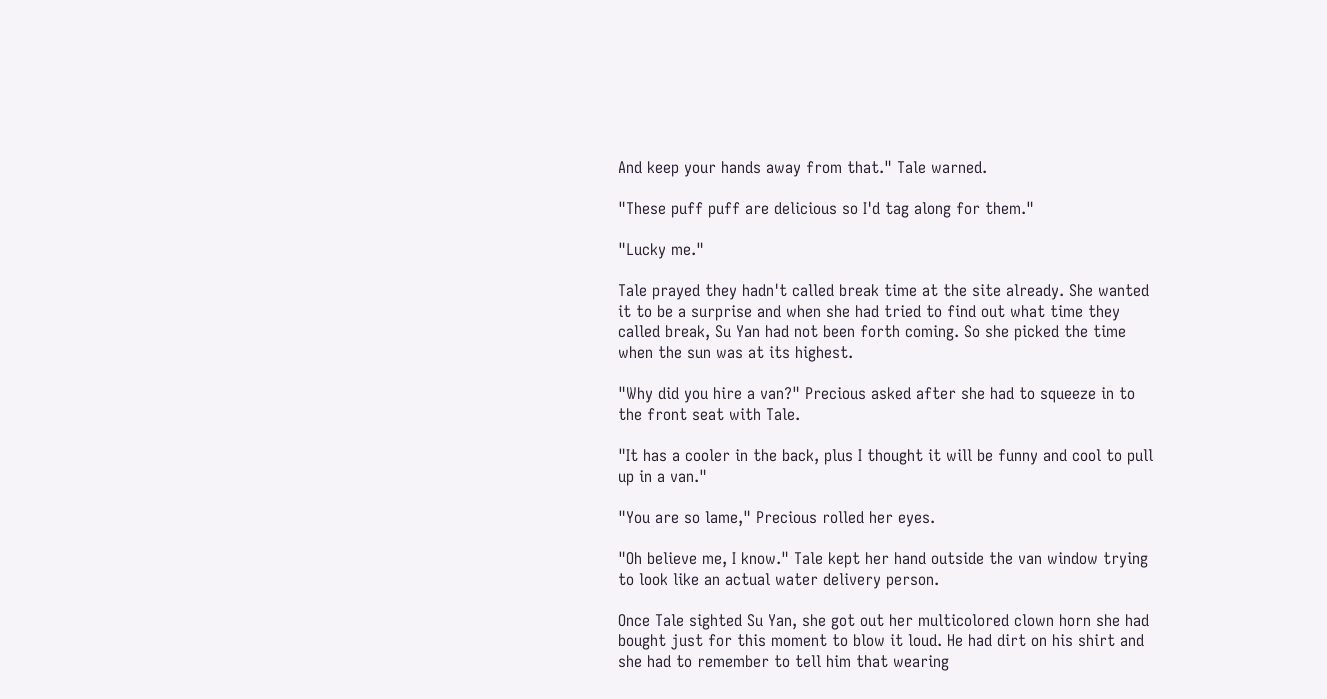And keep your hands away from that." Tale warned.

"These puff puff are delicious so I'd tag along for them."

"Lucky me."

Tale prayed they hadn't called break time at the site already. She wanted it to be a surprise and when she had tried to find out what time they called break, Su Yan had not been forth coming. So she picked the time when the sun was at its highest.

"Why did you hire a van?" Precious asked after she had to squeeze in to the front seat with Tale.

"It has a cooler in the back, plus I thought it will be funny and cool to pull up in a van."

"You are so lame," Precious rolled her eyes.

"Oh believe me, I know." Tale kept her hand outside the van window trying to look like an actual water delivery person.

Once Tale sighted Su Yan, she got out her multicolored clown horn she had bought just for this moment to blow it loud. He had dirt on his shirt and she had to remember to tell him that wearing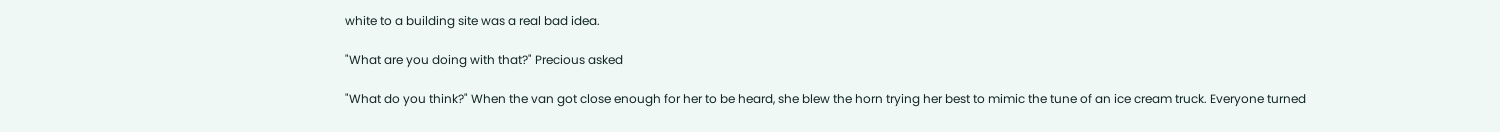white to a building site was a real bad idea.

"What are you doing with that?" Precious asked

"What do you think?" When the van got close enough for her to be heard, she blew the horn trying her best to mimic the tune of an ice cream truck. Everyone turned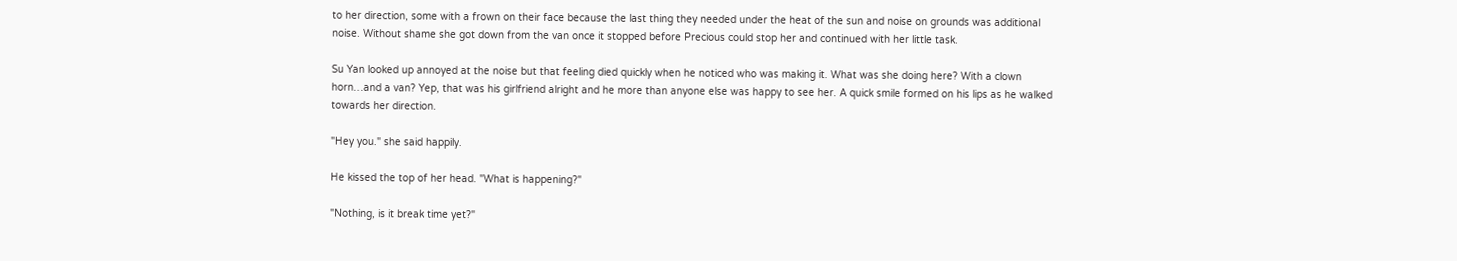to her direction, some with a frown on their face because the last thing they needed under the heat of the sun and noise on grounds was additional noise. Without shame she got down from the van once it stopped before Precious could stop her and continued with her little task.

Su Yan looked up annoyed at the noise but that feeling died quickly when he noticed who was making it. What was she doing here? With a clown horn…and a van? Yep, that was his girlfriend alright and he more than anyone else was happy to see her. A quick smile formed on his lips as he walked towards her direction.

"Hey you." she said happily.

He kissed the top of her head. "What is happening?"

"Nothing, is it break time yet?"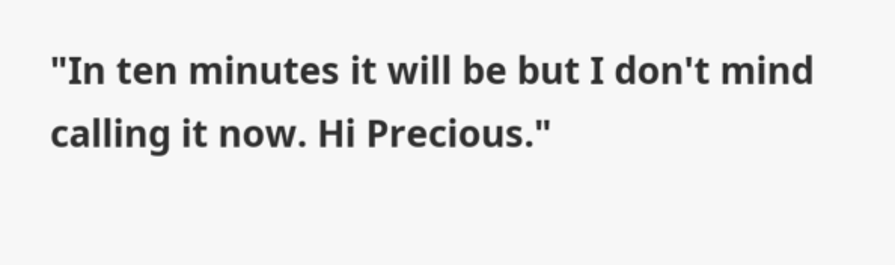"In ten minutes it will be but I don't mind calling it now. Hi Precious."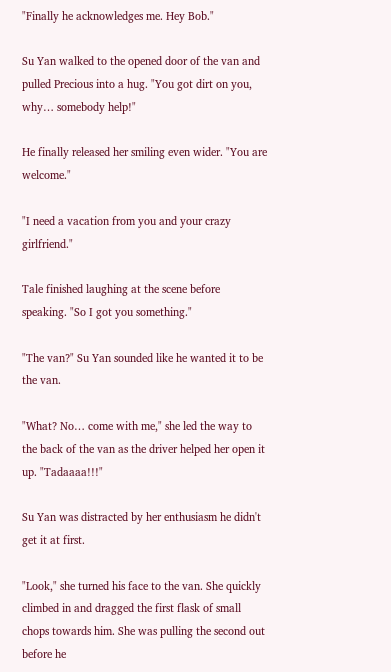"Finally he acknowledges me. Hey Bob."

Su Yan walked to the opened door of the van and pulled Precious into a hug. "You got dirt on you, why… somebody help!"

He finally released her smiling even wider. "You are welcome."

"I need a vacation from you and your crazy girlfriend."

Tale finished laughing at the scene before speaking. "So I got you something."

"The van?" Su Yan sounded like he wanted it to be the van.

"What? No… come with me," she led the way to the back of the van as the driver helped her open it up. "Tadaaaa!!!"

Su Yan was distracted by her enthusiasm he didn't get it at first.

"Look," she turned his face to the van. She quickly climbed in and dragged the first flask of small chops towards him. She was pulling the second out before he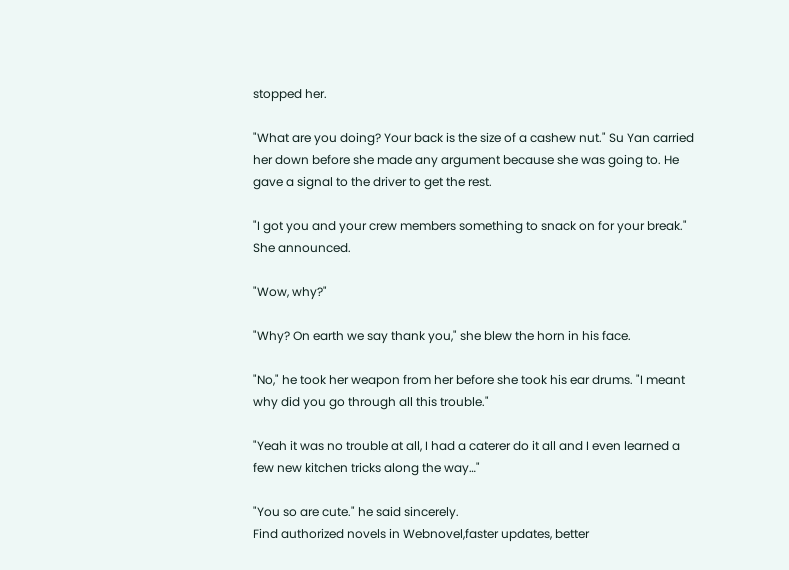stopped her.

"What are you doing? Your back is the size of a cashew nut." Su Yan carried her down before she made any argument because she was going to. He gave a signal to the driver to get the rest.

"I got you and your crew members something to snack on for your break." She announced.

"Wow, why?"

"Why? On earth we say thank you," she blew the horn in his face.

"No," he took her weapon from her before she took his ear drums. "I meant why did you go through all this trouble."

"Yeah it was no trouble at all, I had a caterer do it all and I even learned a few new kitchen tricks along the way…"

"You so are cute." he said sincerely.
Find authorized novels in Webnovel,faster updates, better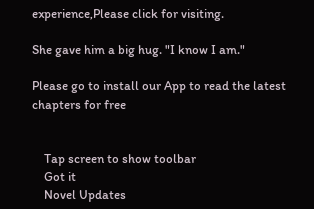experience,Please click for visiting.

She gave him a big hug. "I know I am."

Please go to install our App to read the latest chapters for free


    Tap screen to show toolbar
    Got it
    Novel Updates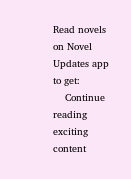Read novels on Novel Updates app to get:
    Continue reading exciting content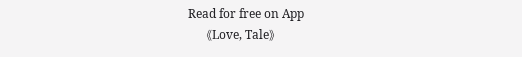Read for free on App
    《Love, Tale》